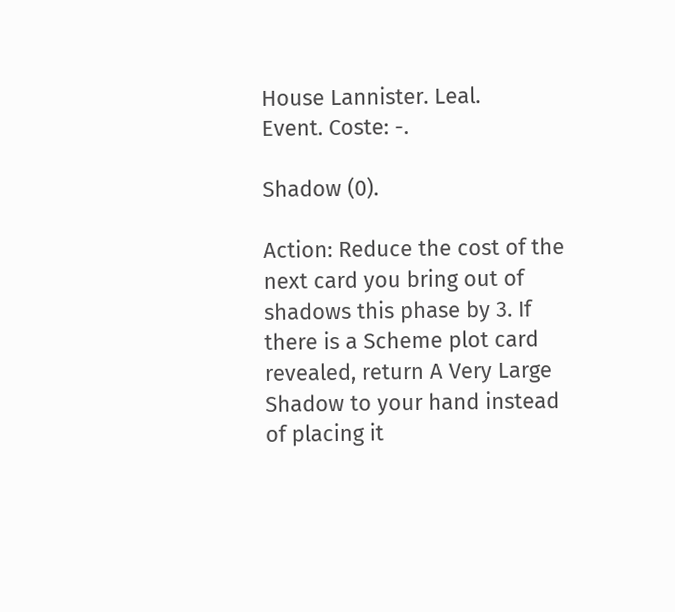House Lannister. Leal.
Event. Coste: -.

Shadow (0).

Action: Reduce the cost of the next card you bring out of shadows this phase by 3. If there is a Scheme plot card revealed, return A Very Large Shadow to your hand instead of placing it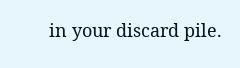in your discard pile.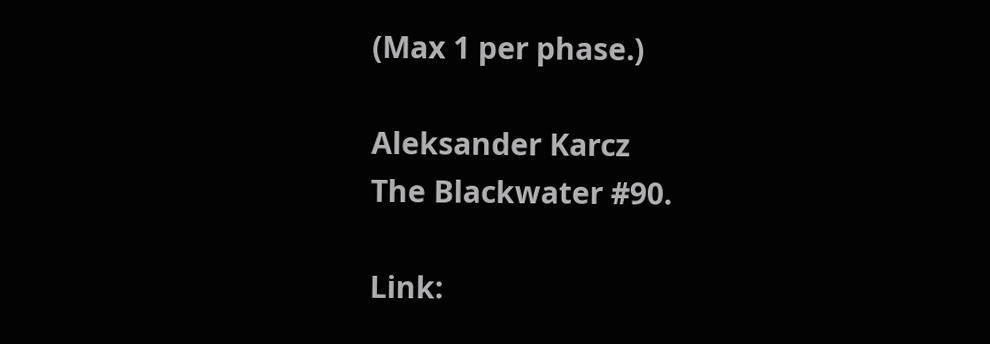(Max 1 per phase.)

Aleksander Karcz
The Blackwater #90.

Link: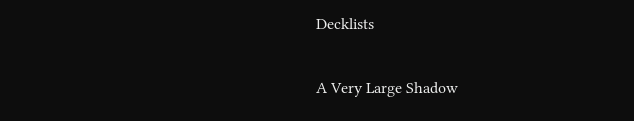Decklists

A Very Large Shadow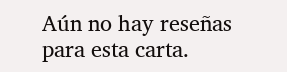Aún no hay reseñas para esta carta.